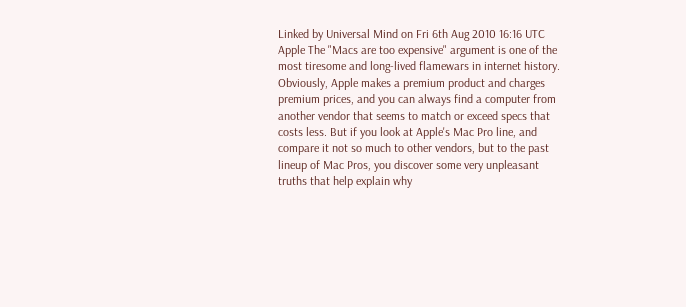Linked by Universal Mind on Fri 6th Aug 2010 16:16 UTC
Apple The "Macs are too expensive" argument is one of the most tiresome and long-lived flamewars in internet history. Obviously, Apple makes a premium product and charges premium prices, and you can always find a computer from another vendor that seems to match or exceed specs that costs less. But if you look at Apple's Mac Pro line, and compare it not so much to other vendors, but to the past lineup of Mac Pros, you discover some very unpleasant truths that help explain why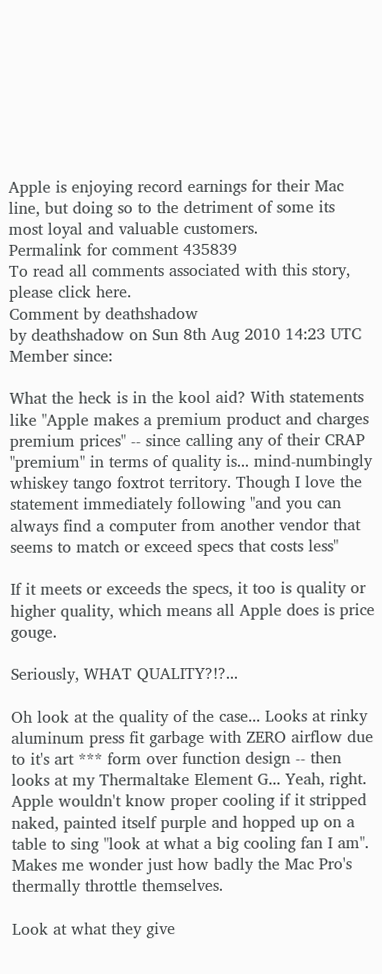Apple is enjoying record earnings for their Mac line, but doing so to the detriment of some its most loyal and valuable customers.
Permalink for comment 435839
To read all comments associated with this story, please click here.
Comment by deathshadow
by deathshadow on Sun 8th Aug 2010 14:23 UTC
Member since:

What the heck is in the kool aid? With statements like "Apple makes a premium product and charges premium prices" -- since calling any of their CRAP "premium" in terms of quality is... mind-numbingly whiskey tango foxtrot territory. Though I love the statement immediately following "and you can always find a computer from another vendor that seems to match or exceed specs that costs less"

If it meets or exceeds the specs, it too is quality or higher quality, which means all Apple does is price gouge.

Seriously, WHAT QUALITY?!?...

Oh look at the quality of the case... Looks at rinky aluminum press fit garbage with ZERO airflow due to it's art *** form over function design -- then looks at my Thermaltake Element G... Yeah, right. Apple wouldn't know proper cooling if it stripped naked, painted itself purple and hopped up on a table to sing "look at what a big cooling fan I am". Makes me wonder just how badly the Mac Pro's thermally throttle themselves.

Look at what they give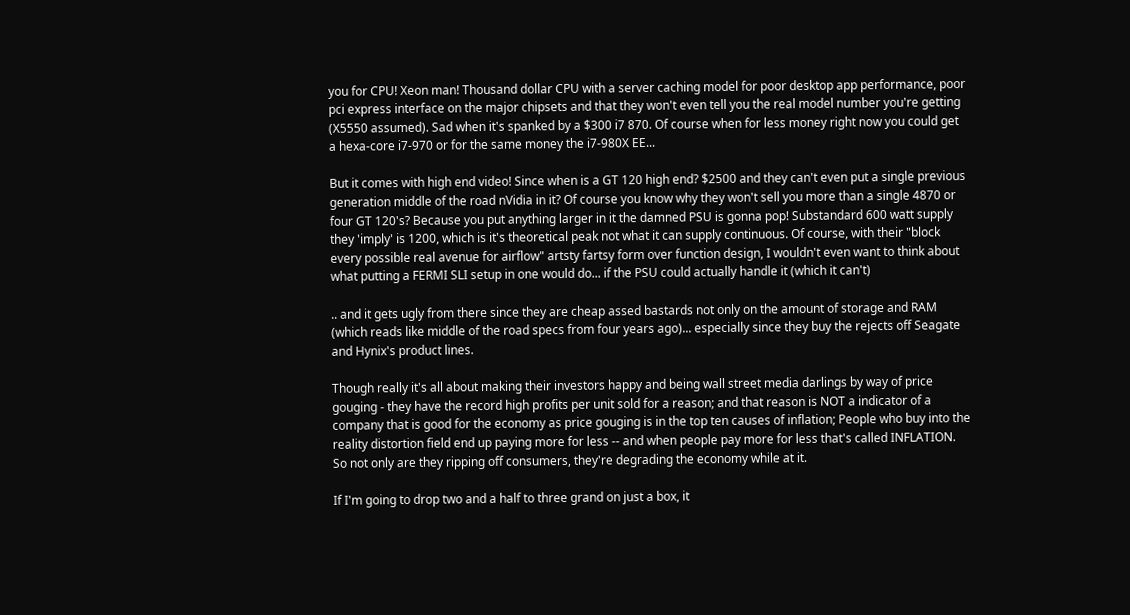you for CPU! Xeon man! Thousand dollar CPU with a server caching model for poor desktop app performance, poor pci express interface on the major chipsets and that they won't even tell you the real model number you're getting (X5550 assumed). Sad when it's spanked by a $300 i7 870. Of course when for less money right now you could get a hexa-core i7-970 or for the same money the i7-980X EE...

But it comes with high end video! Since when is a GT 120 high end? $2500 and they can't even put a single previous generation middle of the road nVidia in it? Of course you know why they won't sell you more than a single 4870 or four GT 120's? Because you put anything larger in it the damned PSU is gonna pop! Substandard 600 watt supply they 'imply' is 1200, which is it's theoretical peak not what it can supply continuous. Of course, with their "block every possible real avenue for airflow" artsty fartsy form over function design, I wouldn't even want to think about what putting a FERMI SLI setup in one would do... if the PSU could actually handle it (which it can't)

.. and it gets ugly from there since they are cheap assed bastards not only on the amount of storage and RAM (which reads like middle of the road specs from four years ago)... especially since they buy the rejects off Seagate and Hynix's product lines.

Though really it's all about making their investors happy and being wall street media darlings by way of price gouging - they have the record high profits per unit sold for a reason; and that reason is NOT a indicator of a company that is good for the economy as price gouging is in the top ten causes of inflation; People who buy into the reality distortion field end up paying more for less -- and when people pay more for less that's called INFLATION. So not only are they ripping off consumers, they're degrading the economy while at it.

If I'm going to drop two and a half to three grand on just a box, it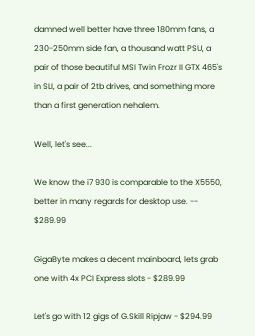damned well better have three 180mm fans, a 230-250mm side fan, a thousand watt PSU, a pair of those beautiful MSI Twin Frozr II GTX 465's in SLI, a pair of 2tb drives, and something more than a first generation nehalem.

Well, let's see...

We know the i7 930 is comparable to the X5550, better in many regards for desktop use. -- $289.99

GigaByte makes a decent mainboard, lets grab one with 4x PCI Express slots - $289.99

Let's go with 12 gigs of G.Skill Ripjaw - $294.99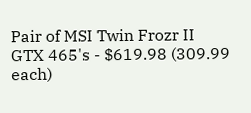Pair of MSI Twin Frozr II GTX 465's - $619.98 (309.99 each)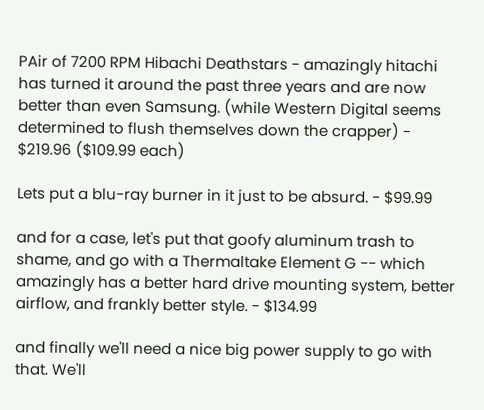PAir of 7200 RPM Hibachi Deathstars - amazingly hitachi has turned it around the past three years and are now better than even Samsung. (while Western Digital seems determined to flush themselves down the crapper) - $219.96 ($109.99 each)

Lets put a blu-ray burner in it just to be absurd. - $99.99

and for a case, let's put that goofy aluminum trash to shame, and go with a Thermaltake Element G -- which amazingly has a better hard drive mounting system, better airflow, and frankly better style. - $134.99

and finally we'll need a nice big power supply to go with that. We'll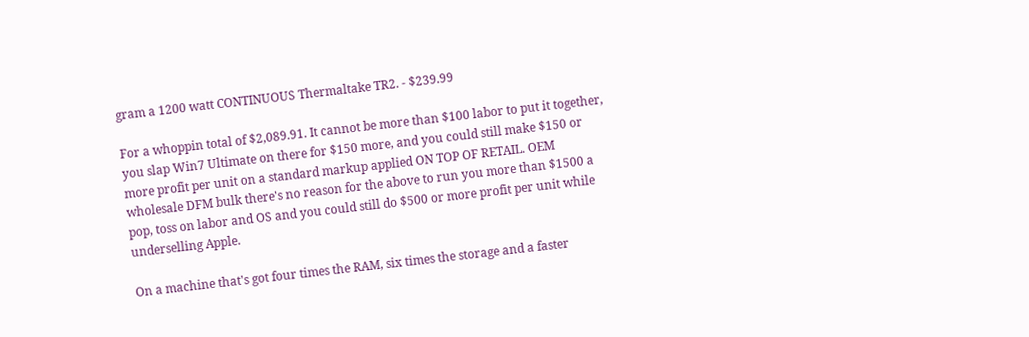gram a 1200 watt CONTINUOUS Thermaltake TR2. - $239.99

For a whoppin total of $2,089.91. It cannot be more than $100 labor to put it together, you slap Win7 Ultimate on there for $150 more, and you could still make $150 or more profit per unit on a standard markup applied ON TOP OF RETAIL. OEM wholesale DFM bulk there's no reason for the above to run you more than $1500 a pop, toss on labor and OS and you could still do $500 or more profit per unit while underselling Apple.

On a machine that's got four times the RAM, six times the storage and a faster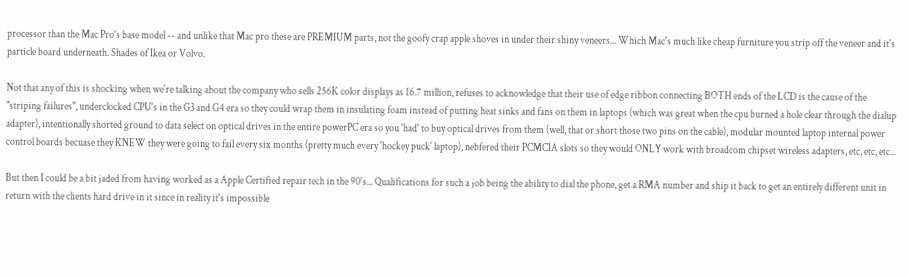processor than the Mac Pro's base model -- and unlike that Mac pro these are PREMIUM parts, not the goofy crap apple shoves in under their shiny veneers... Which Mac's much like cheap furniture you strip off the veneer and it's particle board underneath. Shades of Ikea or Volvo.

Not that any of this is shocking when we're talking about the company who sells 256K color displays as 16.7 million, refuses to acknowledge that their use of edge ribbon connecting BOTH ends of the LCD is the cause of the "striping failures", underclocked CPU's in the G3 and G4 era so they could wrap them in insulating foam instead of putting heat sinks and fans on them in laptops (which was great when the cpu burned a hole clear through the dialup adapter), intentionally shorted ground to data select on optical drives in the entire powerPC era so you 'had' to buy optical drives from them (well, that or short those two pins on the cable), modular mounted laptop internal power control boards becuase they KNEW they were going to fail every six months (pretty much every 'hockey puck' laptop), nebfered their PCMCIA slots so they would ONLY work with broadcom chipset wireless adapters, etc, etc, etc...

But then I could be a bit jaded from having worked as a Apple Certified repair tech in the 90's... Qualifications for such a job being the ability to dial the phone, get a RMA number and ship it back to get an entirely different unit in return with the clients hard drive in it since in reality it's impossible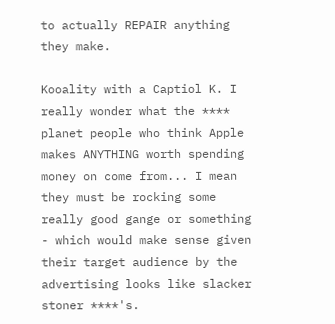to actually REPAIR anything they make.

Kooality with a Captiol K. I really wonder what the **** planet people who think Apple makes ANYTHING worth spending money on come from... I mean they must be rocking some really good gange or something - which would make sense given their target audience by the advertising looks like slacker stoner ****'s.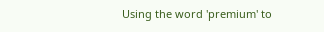Using the word 'premium' to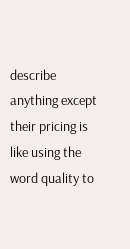describe anything except their pricing is like using the word quality to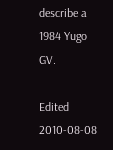describe a 1984 Yugo GV.

Edited 2010-08-08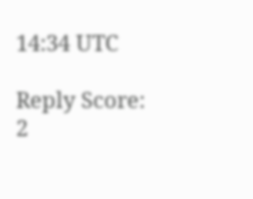14:34 UTC

Reply Score: 2